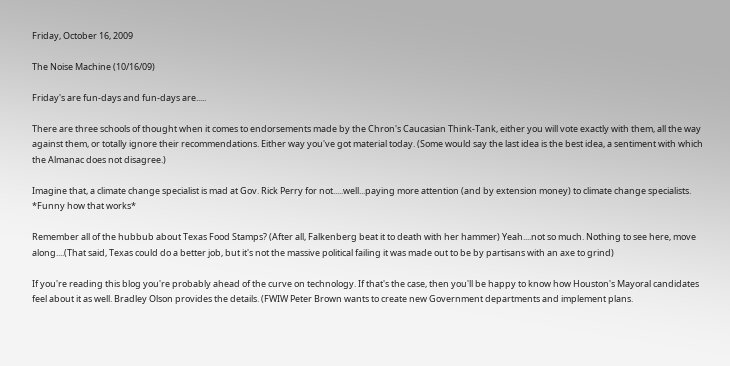Friday, October 16, 2009

The Noise Machine (10/16/09)

Friday's are fun-days and fun-days are.....

There are three schools of thought when it comes to endorsements made by the Chron's Caucasian Think-Tank, either you will vote exactly with them, all the way against them, or totally ignore their recommendations. Either way you've got material today. (Some would say the last idea is the best idea, a sentiment with which the Almanac does not disagree.)

Imagine that, a climate change specialist is mad at Gov. Rick Perry for not.....well...paying more attention (and by extension money) to climate change specialists. *Funny how that works*

Remember all of the hubbub about Texas Food Stamps? (After all, Falkenberg beat it to death with her hammer) Yeah....not so much. Nothing to see here, move along....(That said, Texas could do a better job, but it's not the massive political failing it was made out to be by partisans with an axe to grind)

If you're reading this blog you're probably ahead of the curve on technology. If that's the case, then you'll be happy to know how Houston's Mayoral candidates feel about it as well. Bradley Olson provides the details. (FWIW Peter Brown wants to create new Government departments and implement plans.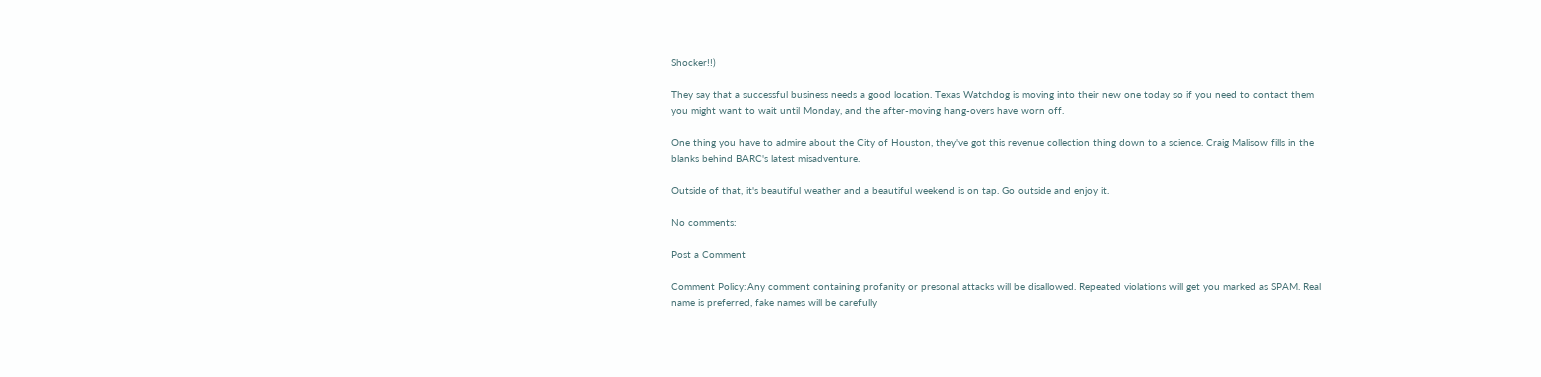Shocker!!)

They say that a successful business needs a good location. Texas Watchdog is moving into their new one today so if you need to contact them you might want to wait until Monday, and the after-moving hang-overs have worn off.

One thing you have to admire about the City of Houston, they've got this revenue collection thing down to a science. Craig Malisow fills in the blanks behind BARC's latest misadventure.

Outside of that, it's beautiful weather and a beautiful weekend is on tap. Go outside and enjoy it.

No comments:

Post a Comment

Comment Policy:Any comment containing profanity or presonal attacks will be disallowed. Repeated violations will get you marked as SPAM. Real name is preferred, fake names will be carefully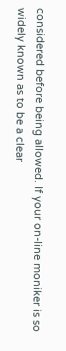considered before being allowed. If your on-line moniker is so widely known as to be a clear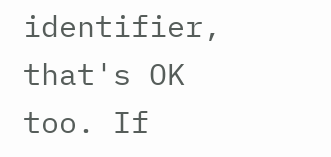identifier, that's OK too. If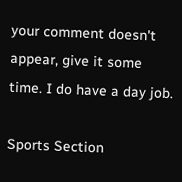your comment doesn't appear, give it some time. I do have a day job.

Sports Section